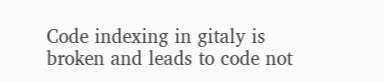Code indexing in gitaly is broken and leads to code not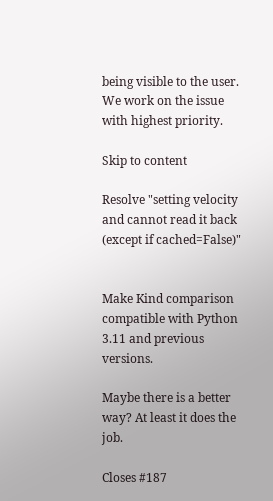being visible to the user. We work on the issue with highest priority.

Skip to content

Resolve "setting velocity and cannot read it back (except if cached=False)"


Make Kind comparison compatible with Python 3.11 and previous versions.

Maybe there is a better way? At least it does the job.

Closes #187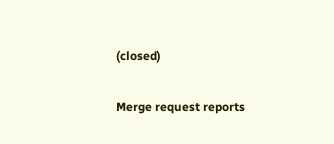(closed)

Merge request reports